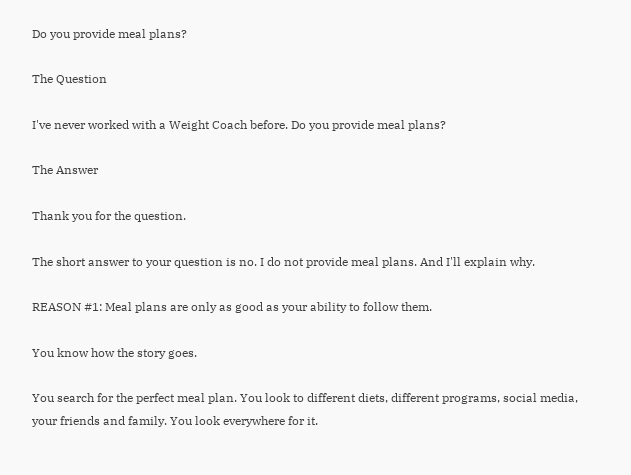Do you provide meal plans?

The Question

I've never worked with a Weight Coach before. Do you provide meal plans?

The Answer

Thank you for the question.

The short answer to your question is no. I do not provide meal plans. And I'll explain why.

REASON #1: Meal plans are only as good as your ability to follow them.

You know how the story goes.

You search for the perfect meal plan. You look to different diets, different programs, social media, your friends and family. You look everywhere for it.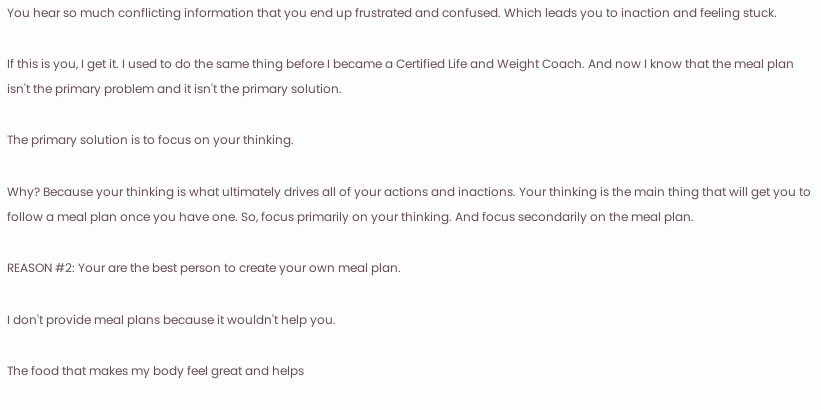You hear so much conflicting information that you end up frustrated and confused. Which leads you to inaction and feeling stuck.

If this is you, I get it. I used to do the same thing before I became a Certified Life and Weight Coach. And now I know that the meal plan isn't the primary problem and it isn't the primary solution.

The primary solution is to focus on your thinking.

Why? Because your thinking is what ultimately drives all of your actions and inactions. Your thinking is the main thing that will get you to follow a meal plan once you have one. So, focus primarily on your thinking. And focus secondarily on the meal plan.

REASON #2: Your are the best person to create your own meal plan.

I don't provide meal plans because it wouldn't help you.

The food that makes my body feel great and helps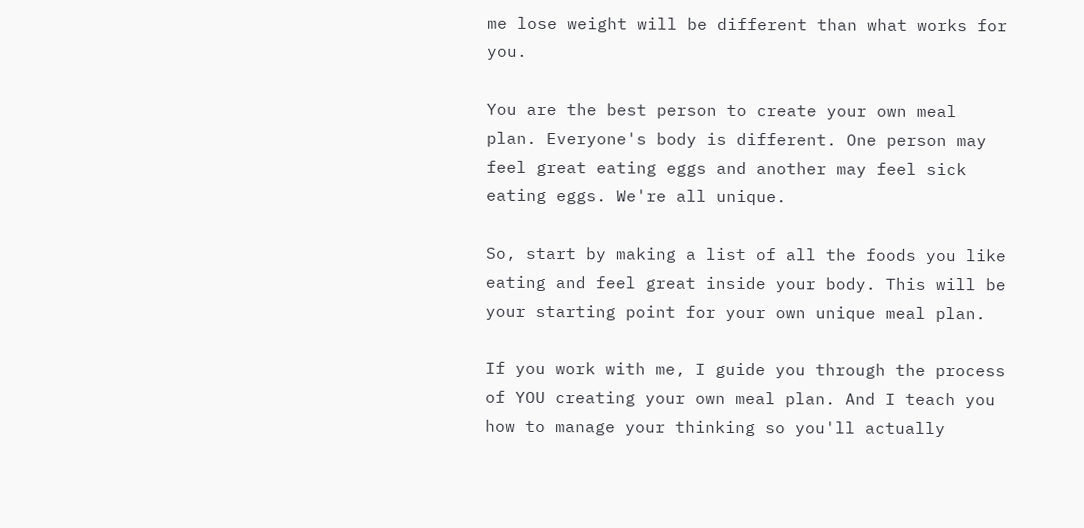me lose weight will be different than what works for you.

You are the best person to create your own meal plan. Everyone's body is different. One person may feel great eating eggs and another may feel sick eating eggs. We're all unique.

So, start by making a list of all the foods you like eating and feel great inside your body. This will be your starting point for your own unique meal plan.

If you work with me, I guide you through the process of YOU creating your own meal plan. And I teach you how to manage your thinking so you'll actually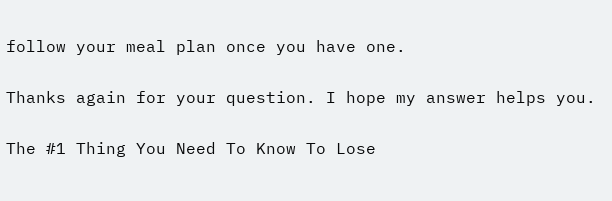follow your meal plan once you have one.

Thanks again for your question. I hope my answer helps you.

The #1 Thing You Need To Know To Lose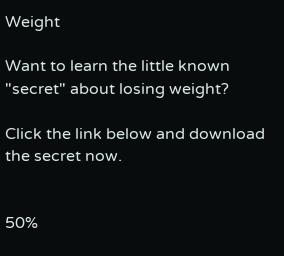Weight

Want to learn the little known "secret" about losing weight?

Click the link below and download the secret now.


50%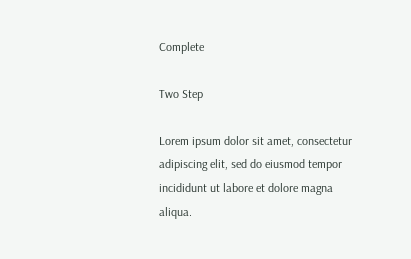Complete

Two Step

Lorem ipsum dolor sit amet, consectetur adipiscing elit, sed do eiusmod tempor incididunt ut labore et dolore magna aliqua.